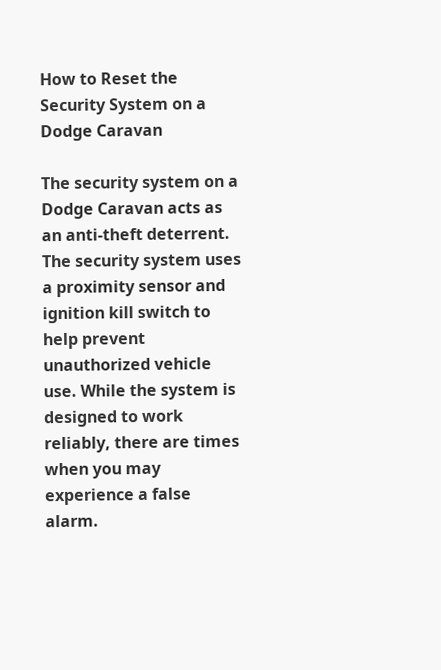How to Reset the Security System on a Dodge Caravan

The security system on a Dodge Caravan acts as an anti-theft deterrent. The security system uses a proximity sensor and ignition kill switch to help prevent unauthorized vehicle use. While the system is designed to work reliably, there are times when you may experience a false alarm.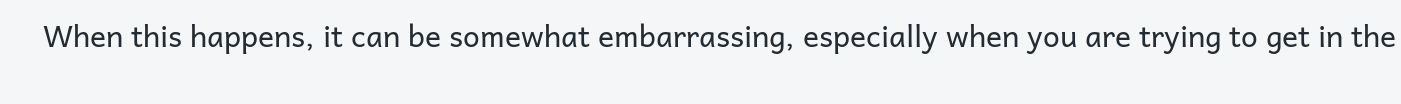When this happens, it can be somewhat embarrassing, especially when you are trying to get in the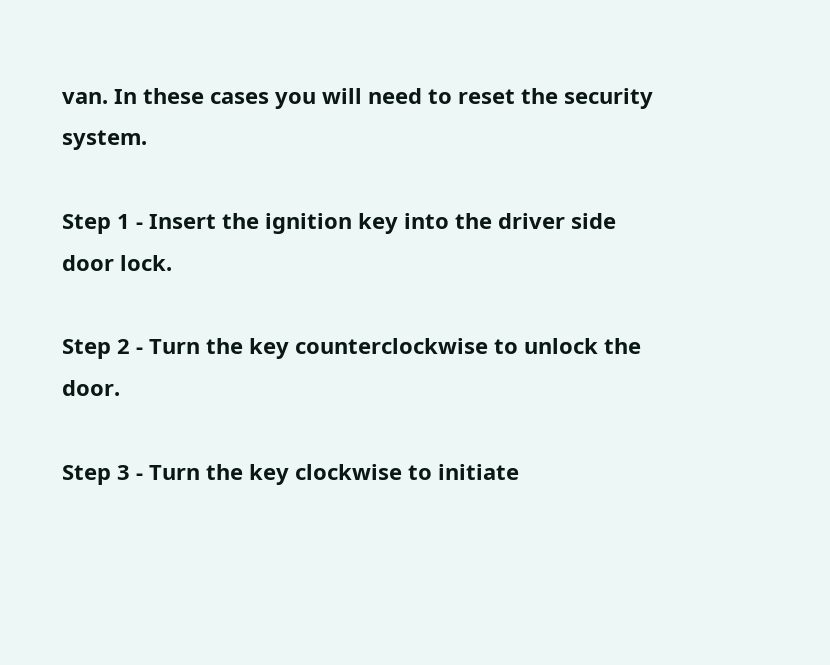van. In these cases you will need to reset the security system.

Step 1 - Insert the ignition key into the driver side door lock.

Step 2 - Turn the key counterclockwise to unlock the door.

Step 3 - Turn the key clockwise to initiate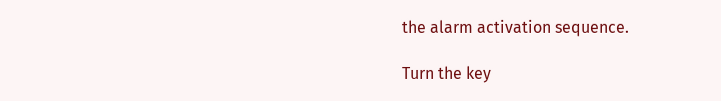the alarm activation sequence.

Turn the key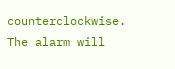counterclockwise. The alarm will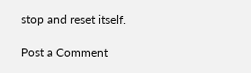stop and reset itself.

Post a Comment